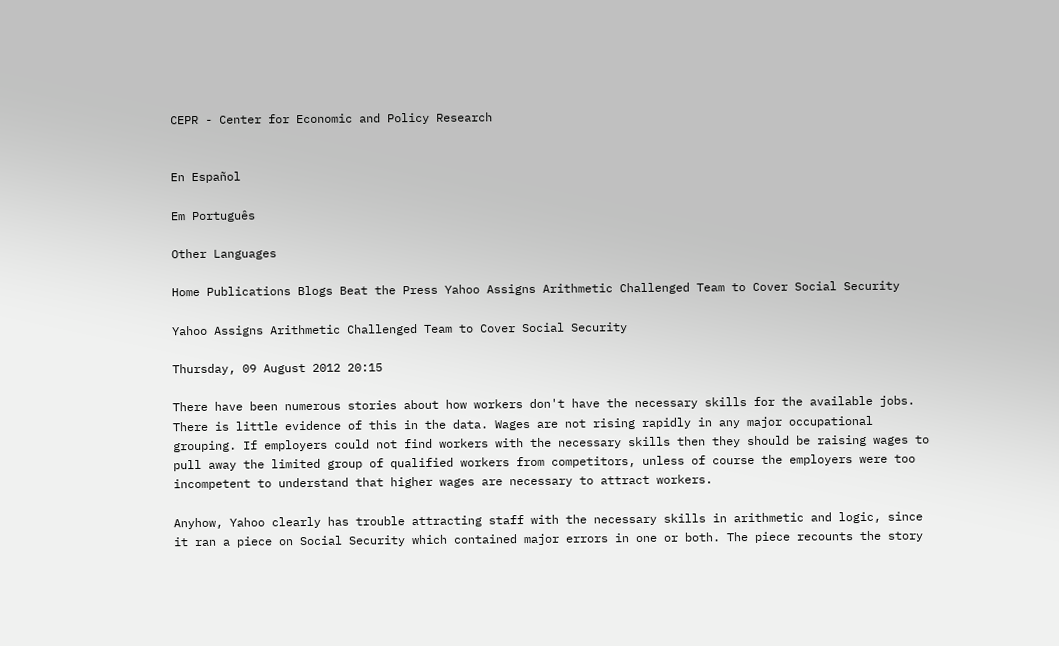CEPR - Center for Economic and Policy Research


En Español

Em Português

Other Languages

Home Publications Blogs Beat the Press Yahoo Assigns Arithmetic Challenged Team to Cover Social Security

Yahoo Assigns Arithmetic Challenged Team to Cover Social Security

Thursday, 09 August 2012 20:15

There have been numerous stories about how workers don't have the necessary skills for the available jobs. There is little evidence of this in the data. Wages are not rising rapidly in any major occupational grouping. If employers could not find workers with the necessary skills then they should be raising wages to pull away the limited group of qualified workers from competitors, unless of course the employers were too incompetent to understand that higher wages are necessary to attract workers.

Anyhow, Yahoo clearly has trouble attracting staff with the necessary skills in arithmetic and logic, since it ran a piece on Social Security which contained major errors in one or both. The piece recounts the story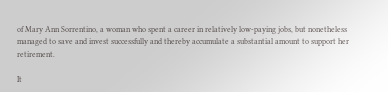of Mary Ann Sorrentino, a woman who spent a career in relatively low-paying jobs, but nonetheless managed to save and invest successfully and thereby accumulate a substantial amount to support her retirement.

It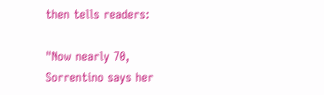then tells readers:

"Now nearly 70, Sorrentino says her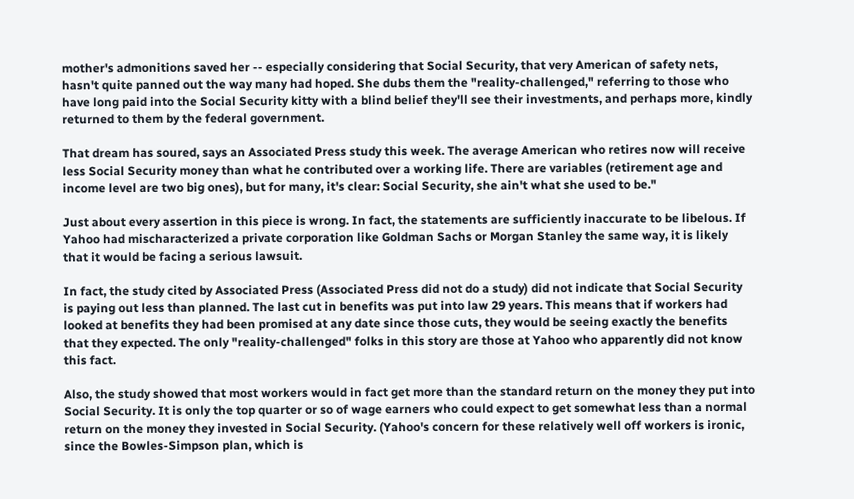mother's admonitions saved her -- especially considering that Social Security, that very American of safety nets, hasn't quite panned out the way many had hoped. She dubs them the "reality-challenged," referring to those who have long paid into the Social Security kitty with a blind belief they'll see their investments, and perhaps more, kindly returned to them by the federal government.

That dream has soured, says an Associated Press study this week. The average American who retires now will receive less Social Security money than what he contributed over a working life. There are variables (retirement age and income level are two big ones), but for many, it's clear: Social Security, she ain't what she used to be."

Just about every assertion in this piece is wrong. In fact, the statements are sufficiently inaccurate to be libelous. If Yahoo had mischaracterized a private corporation like Goldman Sachs or Morgan Stanley the same way, it is likely that it would be facing a serious lawsuit.

In fact, the study cited by Associated Press (Associated Press did not do a study) did not indicate that Social Security is paying out less than planned. The last cut in benefits was put into law 29 years. This means that if workers had looked at benefits they had been promised at any date since those cuts, they would be seeing exactly the benefits that they expected. The only "reality-challenged" folks in this story are those at Yahoo who apparently did not know this fact.

Also, the study showed that most workers would in fact get more than the standard return on the money they put into Social Security. It is only the top quarter or so of wage earners who could expect to get somewhat less than a normal return on the money they invested in Social Security. (Yahoo's concern for these relatively well off workers is ironic, since the Bowles-Simpson plan, which is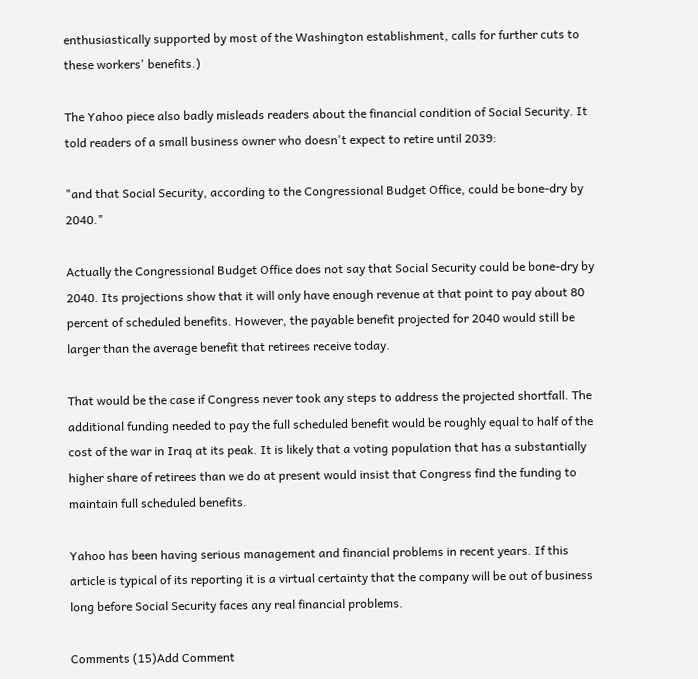enthusiastically supported by most of the Washington establishment, calls for further cuts to these workers' benefits.)

The Yahoo piece also badly misleads readers about the financial condition of Social Security. It told readers of a small business owner who doesn't expect to retire until 2039:

"and that Social Security, according to the Congressional Budget Office, could be bone-dry by 2040."

Actually the Congressional Budget Office does not say that Social Security could be bone-dry by 2040. Its projections show that it will only have enough revenue at that point to pay about 80 percent of scheduled benefits. However, the payable benefit projected for 2040 would still be larger than the average benefit that retirees receive today.

That would be the case if Congress never took any steps to address the projected shortfall. The additional funding needed to pay the full scheduled benefit would be roughly equal to half of the cost of the war in Iraq at its peak. It is likely that a voting population that has a substantially higher share of retirees than we do at present would insist that Congress find the funding to maintain full scheduled benefits.

Yahoo has been having serious management and financial problems in recent years. If this article is typical of its reporting it is a virtual certainty that the company will be out of business long before Social Security faces any real financial problems.

Comments (15)Add Comment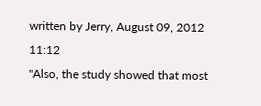written by Jerry, August 09, 2012 11:12
"Also, the study showed that most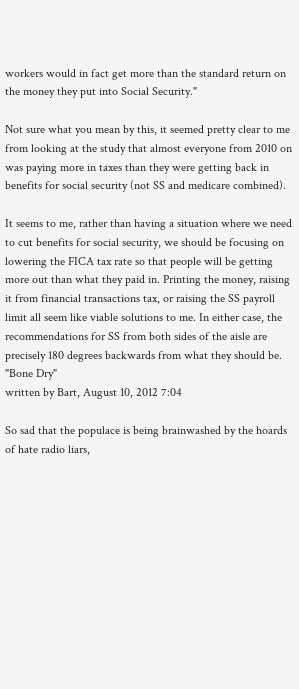workers would in fact get more than the standard return on the money they put into Social Security."

Not sure what you mean by this, it seemed pretty clear to me from looking at the study that almost everyone from 2010 on was paying more in taxes than they were getting back in benefits for social security (not SS and medicare combined).

It seems to me, rather than having a situation where we need to cut benefits for social security, we should be focusing on lowering the FICA tax rate so that people will be getting more out than what they paid in. Printing the money, raising it from financial transactions tax, or raising the SS payroll limit all seem like viable solutions to me. In either case, the recommendations for SS from both sides of the aisle are precisely 180 degrees backwards from what they should be.
"Bone Dry"
written by Bart, August 10, 2012 7:04

So sad that the populace is being brainwashed by the hoards of hate radio liars,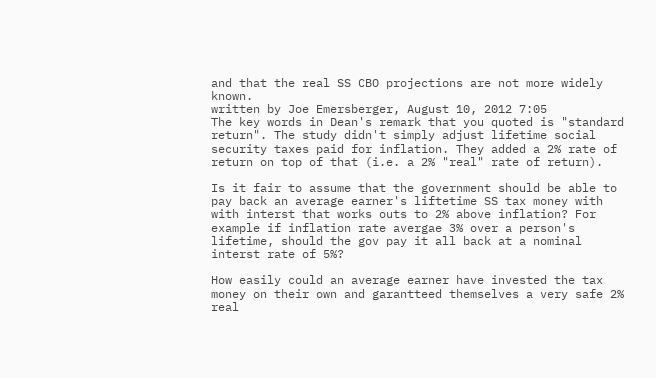and that the real SS CBO projections are not more widely known.
written by Joe Emersberger, August 10, 2012 7:05
The key words in Dean's remark that you quoted is "standard return". The study didn't simply adjust lifetime social security taxes paid for inflation. They added a 2% rate of return on top of that (i.e. a 2% "real" rate of return).

Is it fair to assume that the government should be able to pay back an average earner's liftetime SS tax money with with interst that works outs to 2% above inflation? For example if inflation rate avergae 3% over a person's lifetime, should the gov pay it all back at a nominal interst rate of 5%?

How easily could an average earner have invested the tax money on their own and garantteed themselves a very safe 2% real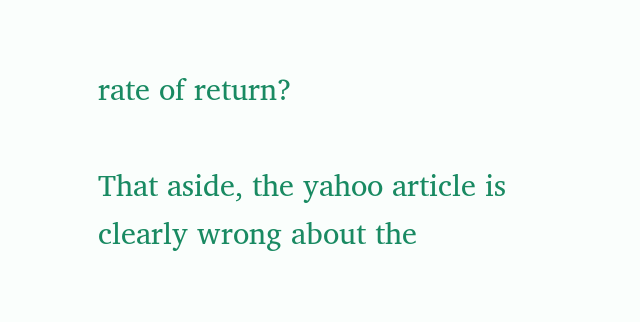rate of return?

That aside, the yahoo article is clearly wrong about the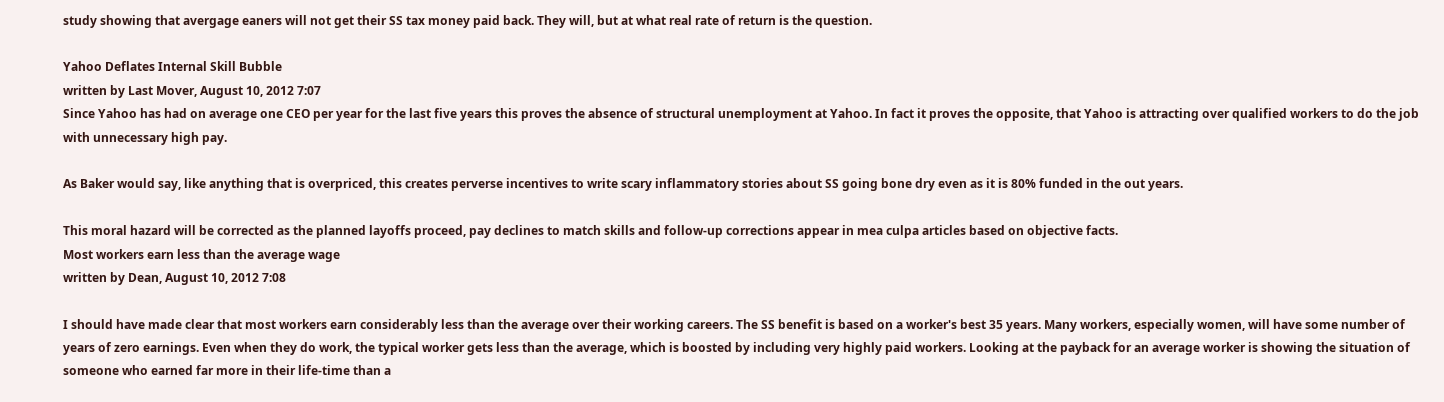study showing that avergage eaners will not get their SS tax money paid back. They will, but at what real rate of return is the question.

Yahoo Deflates Internal Skill Bubble
written by Last Mover, August 10, 2012 7:07
Since Yahoo has had on average one CEO per year for the last five years this proves the absence of structural unemployment at Yahoo. In fact it proves the opposite, that Yahoo is attracting over qualified workers to do the job with unnecessary high pay.

As Baker would say, like anything that is overpriced, this creates perverse incentives to write scary inflammatory stories about SS going bone dry even as it is 80% funded in the out years.

This moral hazard will be corrected as the planned layoffs proceed, pay declines to match skills and follow-up corrections appear in mea culpa articles based on objective facts.
Most workers earn less than the average wage
written by Dean, August 10, 2012 7:08

I should have made clear that most workers earn considerably less than the average over their working careers. The SS benefit is based on a worker's best 35 years. Many workers, especially women, will have some number of years of zero earnings. Even when they do work, the typical worker gets less than the average, which is boosted by including very highly paid workers. Looking at the payback for an average worker is showing the situation of someone who earned far more in their life-time than a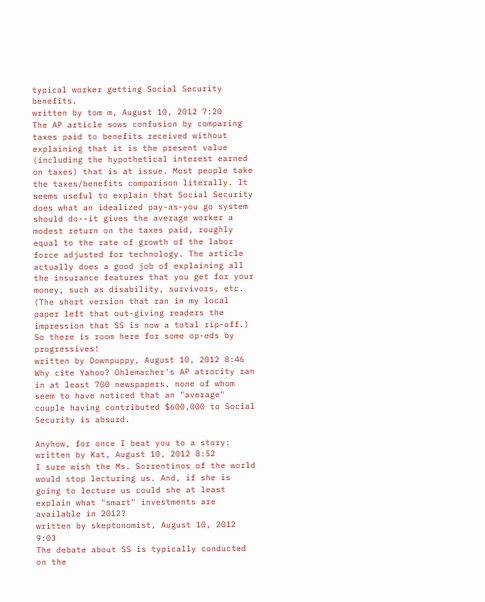typical worker getting Social Security benefits.
written by tom m, August 10, 2012 7:20
The AP article sows confusion by comparing taxes paid to benefits received without explaining that it is the present value (including the hypothetical interest earned on taxes) that is at issue. Most people take the taxes/benefits comparison literally. It seems useful to explain that Social Security does what an idealized pay-as-you go system should do--it gives the average worker a modest return on the taxes paid, roughly equal to the rate of growth of the labor force adjusted for technology. The article actually does a good job of explaining all the insurance features that you get for your money, such as disability, survivors, etc. (The short version that ran in my local paper left that out-giving readers the impression that SS is now a total rip-off.) So there is room here for some op-eds by progressives!
written by Downpuppy, August 10, 2012 8:46
Why cite Yahoo? Ohlemacher's AP atrocity ran in at least 700 newspapers, none of whom seem to have noticed that an "average" couple having contributed $600,000 to Social Security is absurd.

Anyhow, for once I beat you to a story:
written by Kat, August 10, 2012 8:52
I sure wish the Ms. Sorrentinos of the world would stop lecturing us. And, if she is going to lecture us could she at least explain what "smart" investments are available in 2012?
written by skeptonomist, August 10, 2012 9:03
The debate about SS is typically conducted on the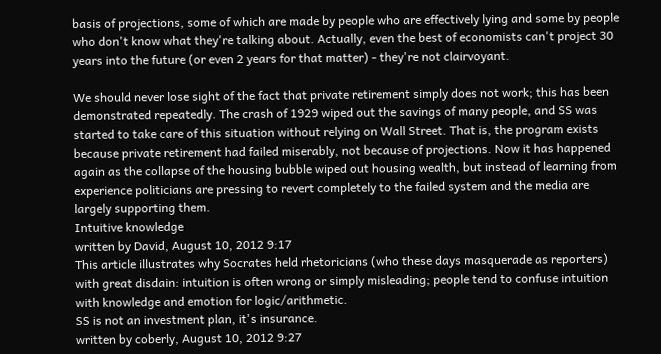basis of projections, some of which are made by people who are effectively lying and some by people who don't know what they're talking about. Actually, even the best of economists can't project 30 years into the future (or even 2 years for that matter) - they're not clairvoyant.

We should never lose sight of the fact that private retirement simply does not work; this has been demonstrated repeatedly. The crash of 1929 wiped out the savings of many people, and SS was started to take care of this situation without relying on Wall Street. That is, the program exists because private retirement had failed miserably, not because of projections. Now it has happened again as the collapse of the housing bubble wiped out housing wealth, but instead of learning from experience politicians are pressing to revert completely to the failed system and the media are largely supporting them.
Intuitive knowledge
written by David, August 10, 2012 9:17
This article illustrates why Socrates held rhetoricians (who these days masquerade as reporters) with great disdain: intuition is often wrong or simply misleading; people tend to confuse intuition with knowledge and emotion for logic/arithmetic.
SS is not an investment plan, it's insurance.
written by coberly, August 10, 2012 9:27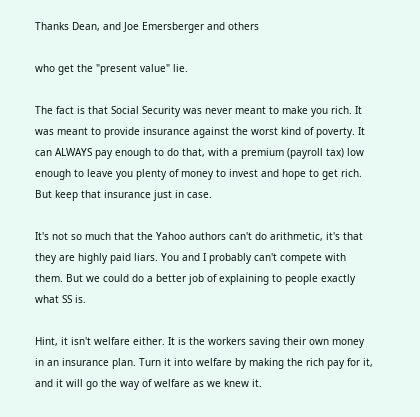Thanks Dean, and Joe Emersberger and others

who get the "present value" lie.

The fact is that Social Security was never meant to make you rich. It was meant to provide insurance against the worst kind of poverty. It can ALWAYS pay enough to do that, with a premium (payroll tax) low enough to leave you plenty of money to invest and hope to get rich. But keep that insurance just in case.

It's not so much that the Yahoo authors can't do arithmetic, it's that they are highly paid liars. You and I probably can't compete with them. But we could do a better job of explaining to people exactly what SS is.

Hint, it isn't welfare either. It is the workers saving their own money in an insurance plan. Turn it into welfare by making the rich pay for it, and it will go the way of welfare as we knew it.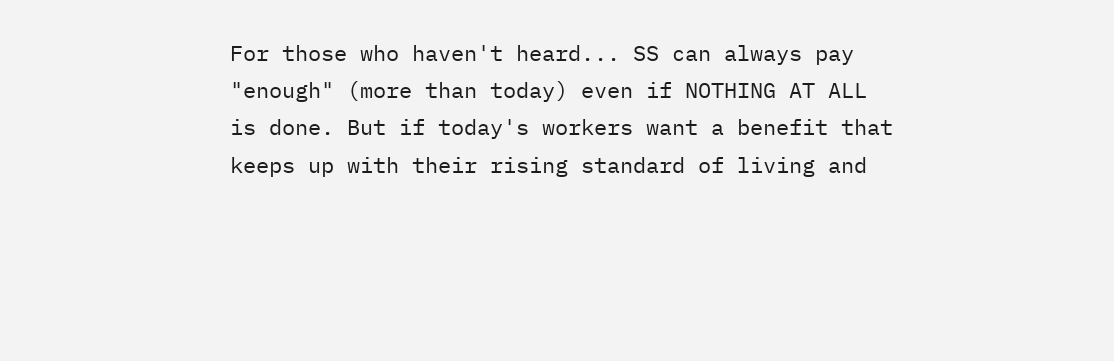For those who haven't heard... SS can always pay "enough" (more than today) even if NOTHING AT ALL is done. But if today's workers want a benefit that keeps up with their rising standard of living and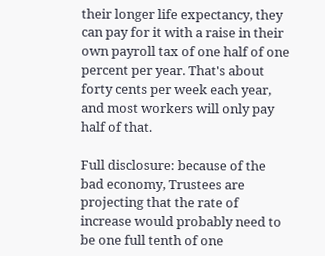their longer life expectancy, they can pay for it with a raise in their own payroll tax of one half of one percent per year. That's about forty cents per week each year, and most workers will only pay half of that.

Full disclosure: because of the bad economy, Trustees are projecting that the rate of increase would probably need to be one full tenth of one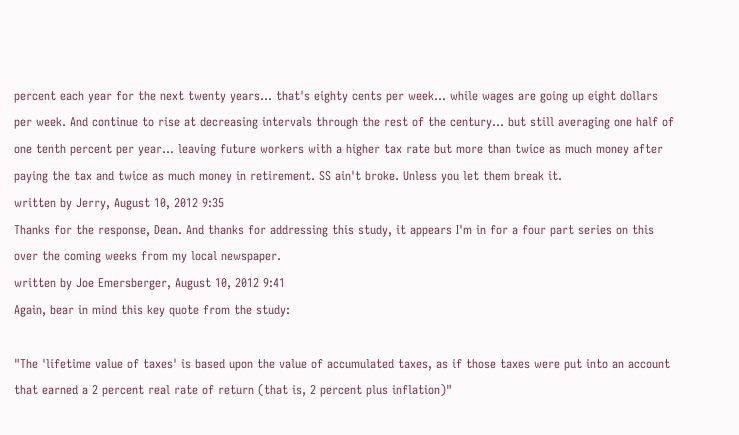percent each year for the next twenty years... that's eighty cents per week... while wages are going up eight dollars per week. And continue to rise at decreasing intervals through the rest of the century... but still averaging one half of one tenth percent per year... leaving future workers with a higher tax rate but more than twice as much money after paying the tax and twice as much money in retirement. SS ain't broke. Unless you let them break it.
written by Jerry, August 10, 2012 9:35
Thanks for the response, Dean. And thanks for addressing this study, it appears I'm in for a four part series on this over the coming weeks from my local newspaper.
written by Joe Emersberger, August 10, 2012 9:41
Again, bear in mind this key quote from the study:

"The 'lifetime value of taxes' is based upon the value of accumulated taxes, as if those taxes were put into an account that earned a 2 percent real rate of return (that is, 2 percent plus inflation)"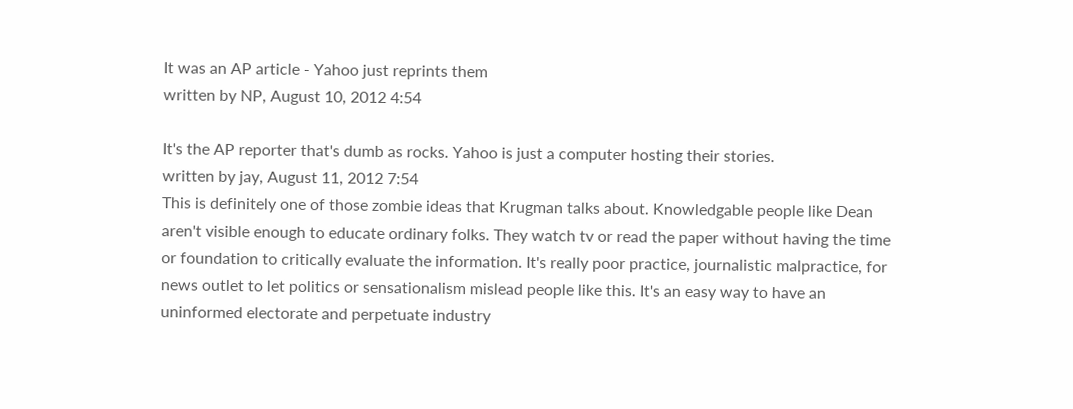It was an AP article - Yahoo just reprints them
written by NP, August 10, 2012 4:54

It's the AP reporter that's dumb as rocks. Yahoo is just a computer hosting their stories.
written by jay, August 11, 2012 7:54
This is definitely one of those zombie ideas that Krugman talks about. Knowledgable people like Dean aren't visible enough to educate ordinary folks. They watch tv or read the paper without having the time or foundation to critically evaluate the information. It's really poor practice, journalistic malpractice, for news outlet to let politics or sensationalism mislead people like this. It's an easy way to have an uninformed electorate and perpetuate industry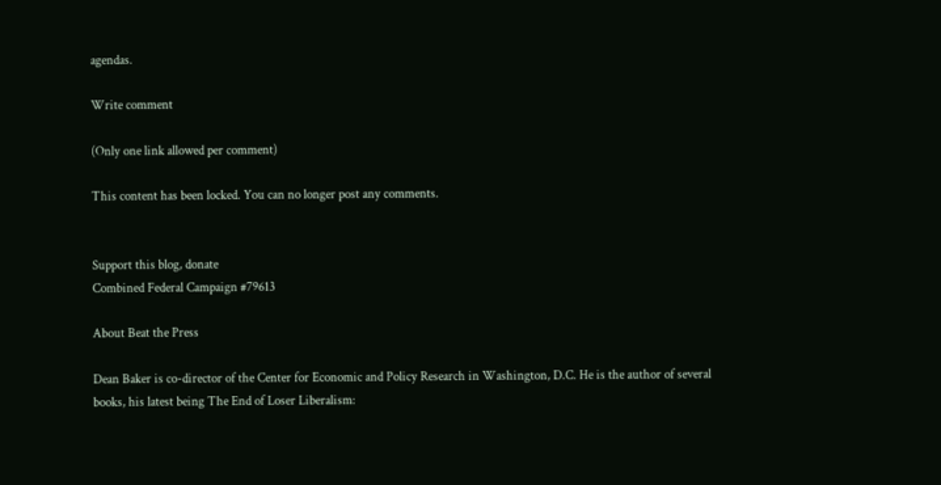agendas.

Write comment

(Only one link allowed per comment)

This content has been locked. You can no longer post any comments.


Support this blog, donate
Combined Federal Campaign #79613

About Beat the Press

Dean Baker is co-director of the Center for Economic and Policy Research in Washington, D.C. He is the author of several books, his latest being The End of Loser Liberalism: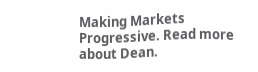Making Markets Progressive. Read more about Dean.